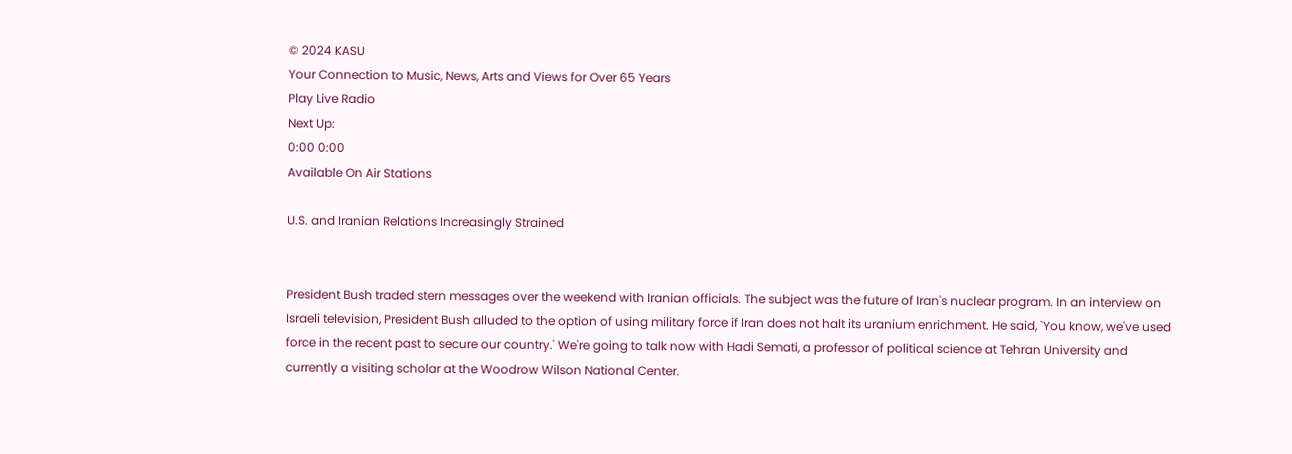© 2024 KASU
Your Connection to Music, News, Arts and Views for Over 65 Years
Play Live Radio
Next Up:
0:00 0:00
Available On Air Stations

U.S. and Iranian Relations Increasingly Strained


President Bush traded stern messages over the weekend with Iranian officials. The subject was the future of Iran's nuclear program. In an interview on Israeli television, President Bush alluded to the option of using military force if Iran does not halt its uranium enrichment. He said, `You know, we've used force in the recent past to secure our country.' We're going to talk now with Hadi Semati, a professor of political science at Tehran University and currently a visiting scholar at the Woodrow Wilson National Center.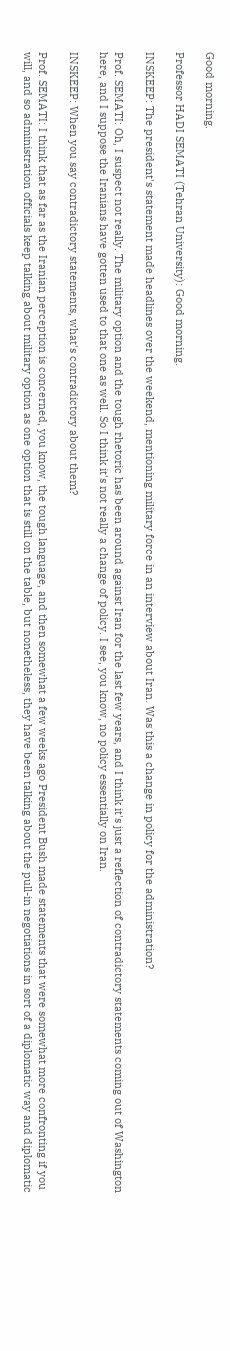Good morning.

Professor HADI SEMATI (Tehran University): Good morning.

INSKEEP: The president's statement made headlines over the weekend, mentioning military force in an interview about Iran. Was this a change in policy for the administration?

Prof. SEMATI: Oh, I suspect not really. The military option and the tough rhetoric has been around against Iran for the last few years, and I think it's just a reflection of contradictory statements coming out of Washington here, and I suppose the Iranians have gotten used to that one as well. So I think it's not really a change of policy. I see, you know, no policy essentially on Iran.

INSKEEP: When you say contradictory statements, what's contradictory about them?

Prof. SEMATI: I think that as far as the Iranian perception is concerned, you know, the tough language, and then somewhat a few weeks ago President Bush made statements that were somewhat more confronting if you will, and so administration officials keep talking about military option as one option that is still on the table, but nonetheless, they have been talking about the pull-in negotiations in sort of a diplomatic way and diplomatic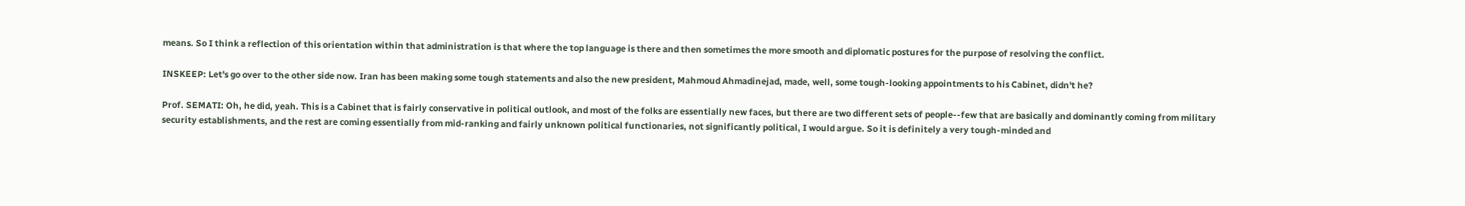means. So I think a reflection of this orientation within that administration is that where the top language is there and then sometimes the more smooth and diplomatic postures for the purpose of resolving the conflict.

INSKEEP: Let's go over to the other side now. Iran has been making some tough statements and also the new president, Mahmoud Ahmadinejad, made, well, some tough-looking appointments to his Cabinet, didn't he?

Prof. SEMATI: Oh, he did, yeah. This is a Cabinet that is fairly conservative in political outlook, and most of the folks are essentially new faces, but there are two different sets of people--few that are basically and dominantly coming from military security establishments, and the rest are coming essentially from mid-ranking and fairly unknown political functionaries, not significantly political, I would argue. So it is definitely a very tough-minded and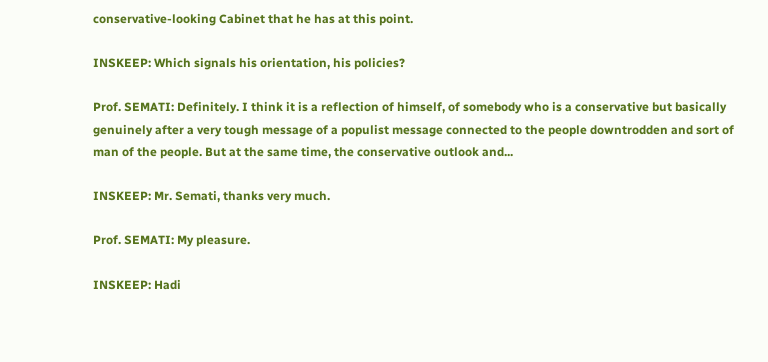conservative-looking Cabinet that he has at this point.

INSKEEP: Which signals his orientation, his policies?

Prof. SEMATI: Definitely. I think it is a reflection of himself, of somebody who is a conservative but basically genuinely after a very tough message of a populist message connected to the people downtrodden and sort of man of the people. But at the same time, the conservative outlook and...

INSKEEP: Mr. Semati, thanks very much.

Prof. SEMATI: My pleasure.

INSKEEP: Hadi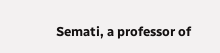Semati, a professor of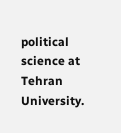political science at Tehran University.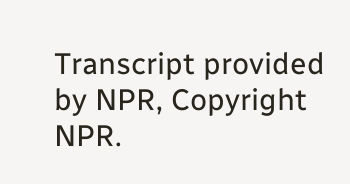Transcript provided by NPR, Copyright NPR.